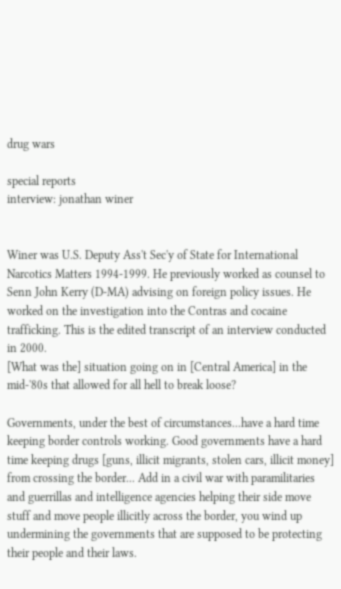drug wars

special reports
interview: jonathan winer


Winer was U.S. Deputy Ass't Sec'y of State for International Narcotics Matters 1994-1999. He previously worked as counsel to Senn John Kerry (D-MA) advising on foreign policy issues. He worked on the investigation into the Contras and cocaine trafficking. This is the edited transcript of an interview conducted in 2000.
[What was the] situation going on in [Central America] in the mid-'80s that allowed for all hell to break loose?

Governments, under the best of circumstances...have a hard time keeping border controls working. Good governments have a hard time keeping drugs [guns, illicit migrants, stolen cars, illicit money] from crossing the border... Add in a civil war with paramilitaries and guerrillas and intelligence agencies helping their side move stuff and move people illicitly across the border, you wind up undermining the governments that are supposed to be protecting their people and their laws.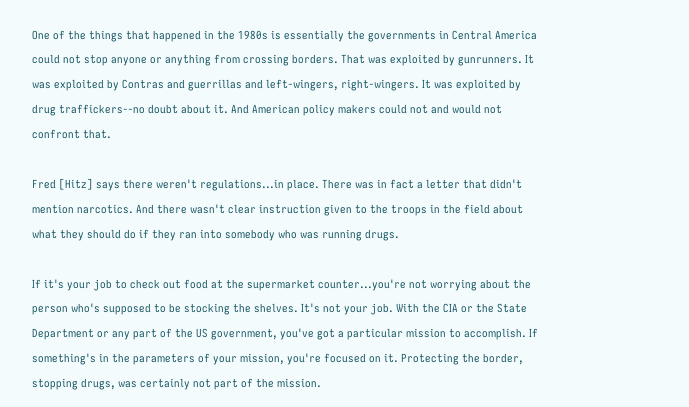One of the things that happened in the 1980s is essentially the governments in Central America could not stop anyone or anything from crossing borders. That was exploited by gunrunners. It was exploited by Contras and guerrillas and left-wingers, right-wingers. It was exploited by drug traffickers--no doubt about it. And American policy makers could not and would not confront that.

Fred [Hitz] says there weren't regulations...in place. There was in fact a letter that didn't mention narcotics. And there wasn't clear instruction given to the troops in the field about what they should do if they ran into somebody who was running drugs.

If it's your job to check out food at the supermarket counter...you're not worrying about the person who's supposed to be stocking the shelves. It's not your job. With the CIA or the State Department or any part of the US government, you've got a particular mission to accomplish. If something's in the parameters of your mission, you're focused on it. Protecting the border, stopping drugs, was certainly not part of the mission.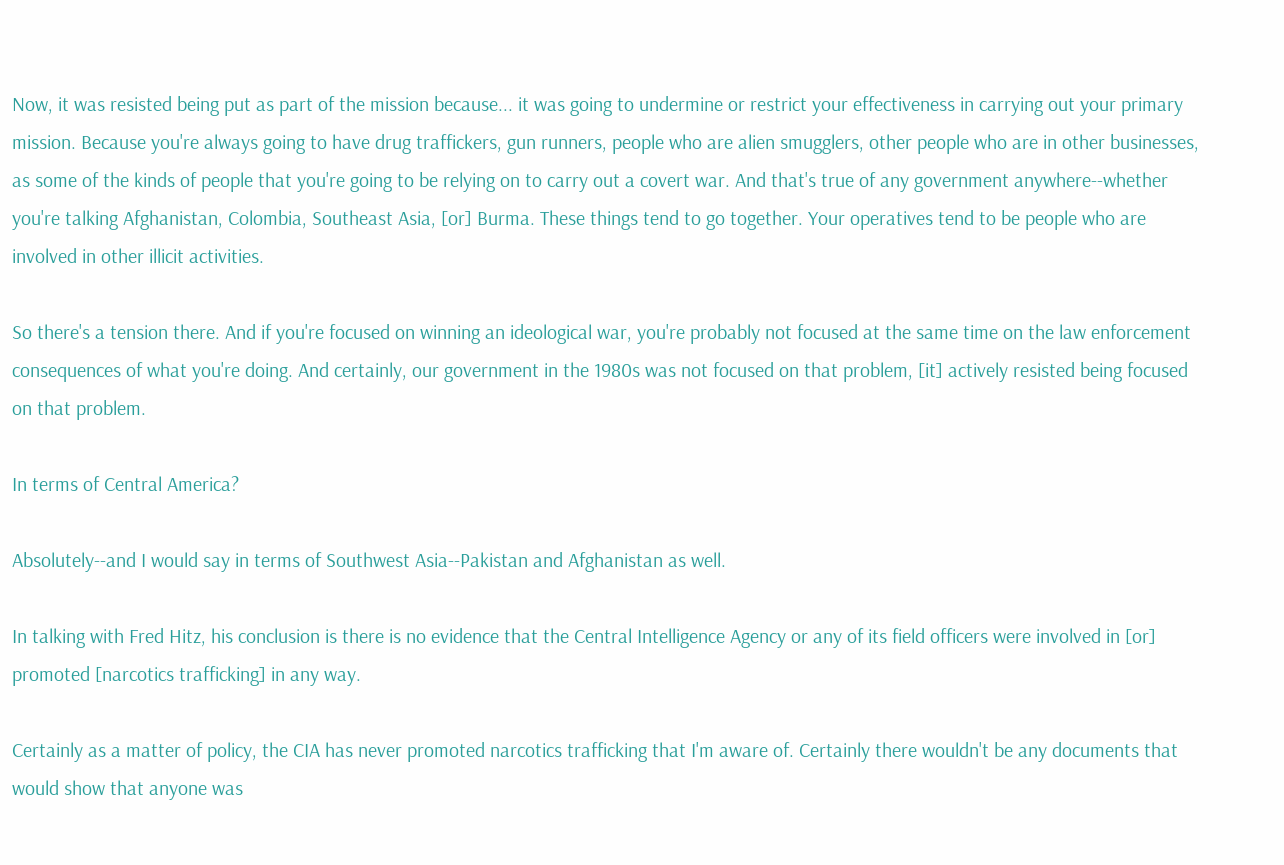Now, it was resisted being put as part of the mission because... it was going to undermine or restrict your effectiveness in carrying out your primary mission. Because you're always going to have drug traffickers, gun runners, people who are alien smugglers, other people who are in other businesses, as some of the kinds of people that you're going to be relying on to carry out a covert war. And that's true of any government anywhere--whether you're talking Afghanistan, Colombia, Southeast Asia, [or] Burma. These things tend to go together. Your operatives tend to be people who are involved in other illicit activities.

So there's a tension there. And if you're focused on winning an ideological war, you're probably not focused at the same time on the law enforcement consequences of what you're doing. And certainly, our government in the 1980s was not focused on that problem, [it] actively resisted being focused on that problem.

In terms of Central America?

Absolutely--and I would say in terms of Southwest Asia--Pakistan and Afghanistan as well.

In talking with Fred Hitz, his conclusion is there is no evidence that the Central Intelligence Agency or any of its field officers were involved in [or] promoted [narcotics trafficking] in any way.

Certainly as a matter of policy, the CIA has never promoted narcotics trafficking that I'm aware of. Certainly there wouldn't be any documents that would show that anyone was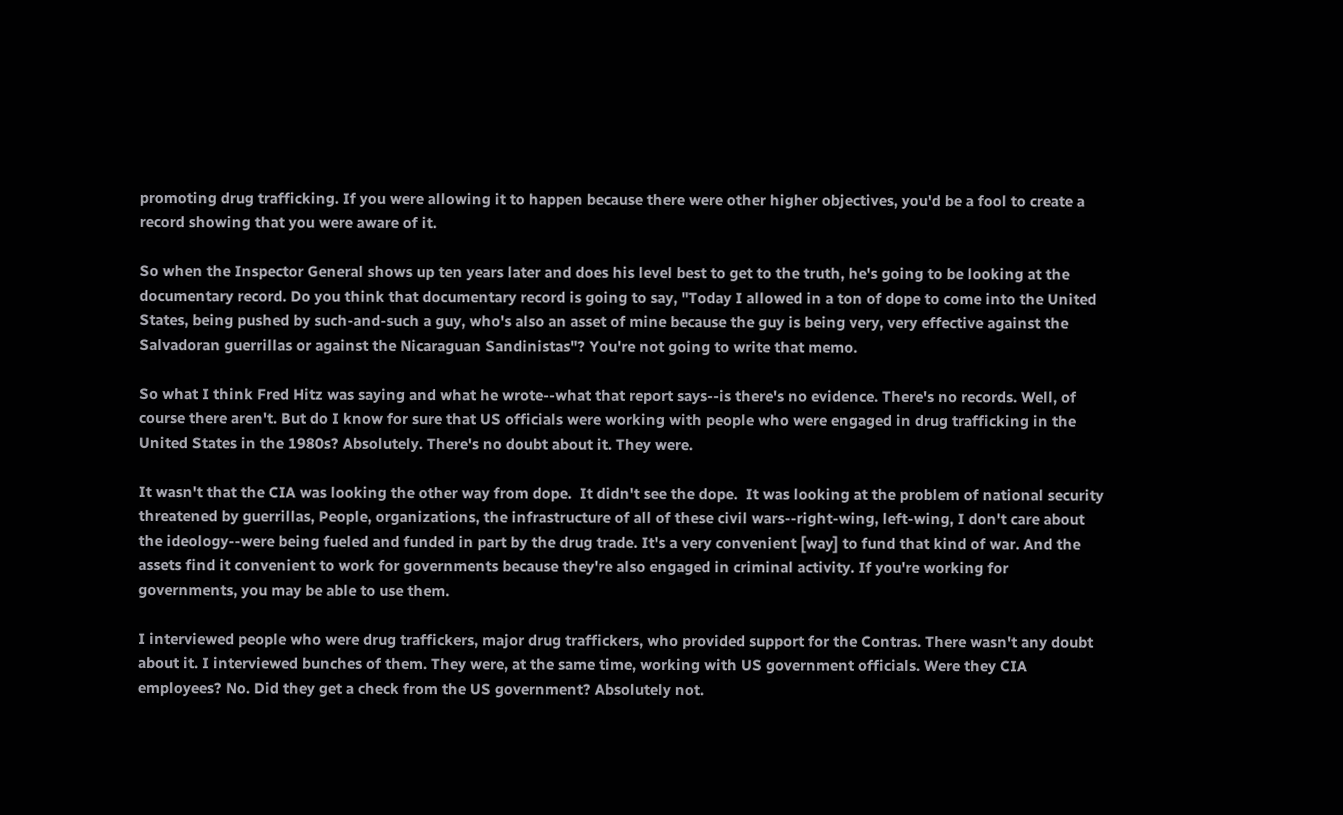promoting drug trafficking. If you were allowing it to happen because there were other higher objectives, you'd be a fool to create a record showing that you were aware of it.

So when the Inspector General shows up ten years later and does his level best to get to the truth, he's going to be looking at the documentary record. Do you think that documentary record is going to say, "Today I allowed in a ton of dope to come into the United States, being pushed by such-and-such a guy, who's also an asset of mine because the guy is being very, very effective against the Salvadoran guerrillas or against the Nicaraguan Sandinistas"? You're not going to write that memo.

So what I think Fred Hitz was saying and what he wrote--what that report says--is there's no evidence. There's no records. Well, of course there aren't. But do I know for sure that US officials were working with people who were engaged in drug trafficking in the United States in the 1980s? Absolutely. There's no doubt about it. They were.

It wasn't that the CIA was looking the other way from dope.  It didn't see the dope.  It was looking at the problem of national security threatened by guerrillas, People, organizations, the infrastructure of all of these civil wars--right-wing, left-wing, I don't care about the ideology--were being fueled and funded in part by the drug trade. It's a very convenient [way] to fund that kind of war. And the assets find it convenient to work for governments because they're also engaged in criminal activity. If you're working for governments, you may be able to use them.

I interviewed people who were drug traffickers, major drug traffickers, who provided support for the Contras. There wasn't any doubt about it. I interviewed bunches of them. They were, at the same time, working with US government officials. Were they CIA employees? No. Did they get a check from the US government? Absolutely not.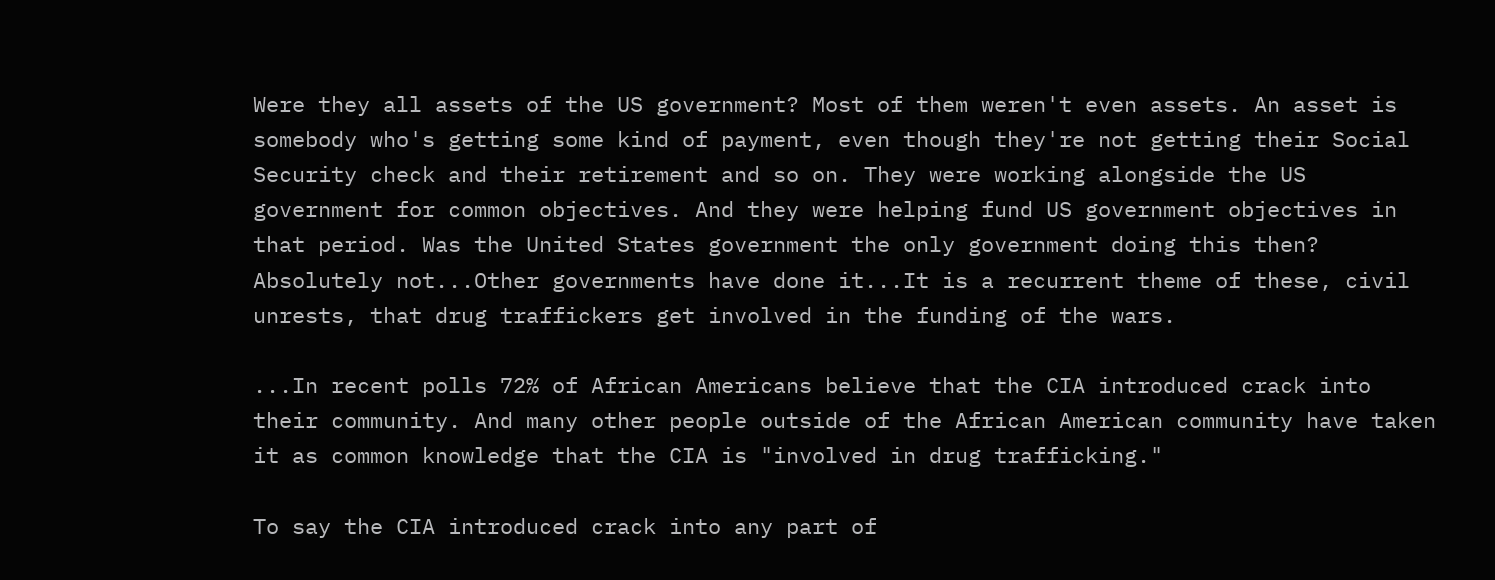Were they all assets of the US government? Most of them weren't even assets. An asset is somebody who's getting some kind of payment, even though they're not getting their Social Security check and their retirement and so on. They were working alongside the US government for common objectives. And they were helping fund US government objectives in that period. Was the United States government the only government doing this then? Absolutely not...Other governments have done it...It is a recurrent theme of these, civil unrests, that drug traffickers get involved in the funding of the wars.

...In recent polls 72% of African Americans believe that the CIA introduced crack into their community. And many other people outside of the African American community have taken it as common knowledge that the CIA is "involved in drug trafficking."

To say the CIA introduced crack into any part of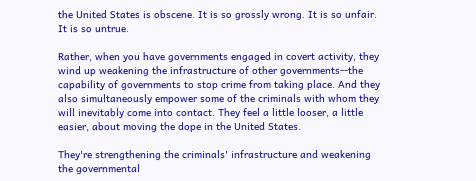the United States is obscene. It is so grossly wrong. It is so unfair. It is so untrue.

Rather, when you have governments engaged in covert activity, they wind up weakening the infrastructure of other governments--the capability of governments to stop crime from taking place. And they also simultaneously empower some of the criminals with whom they will inevitably come into contact. They feel a little looser, a little easier, about moving the dope in the United States.

They're strengthening the criminals' infrastructure and weakening the governmental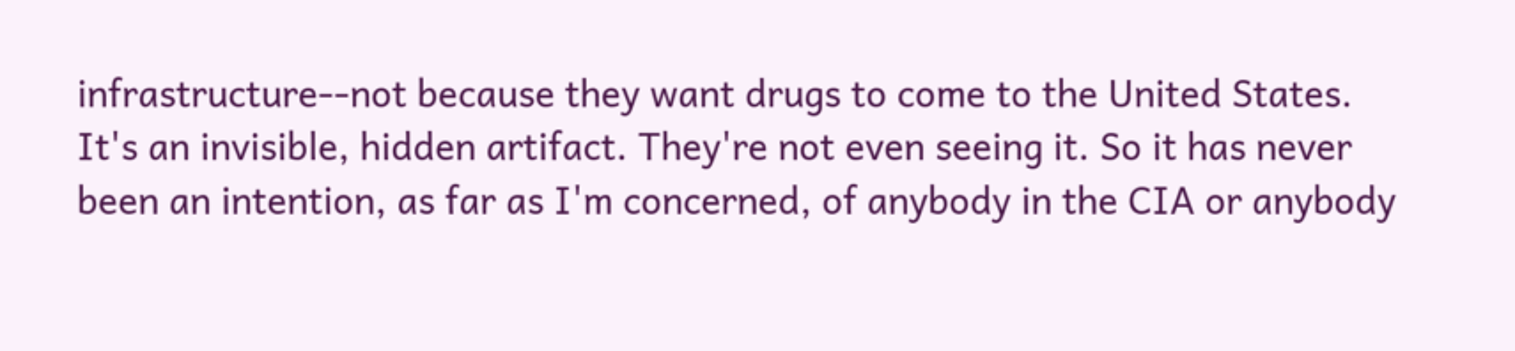infrastructure--not because they want drugs to come to the United States. It's an invisible, hidden artifact. They're not even seeing it. So it has never been an intention, as far as I'm concerned, of anybody in the CIA or anybody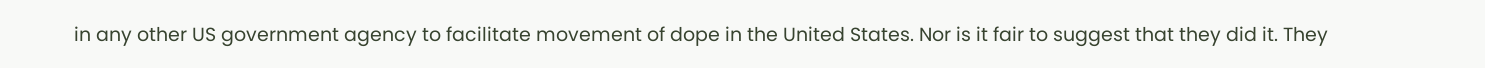in any other US government agency to facilitate movement of dope in the United States. Nor is it fair to suggest that they did it. They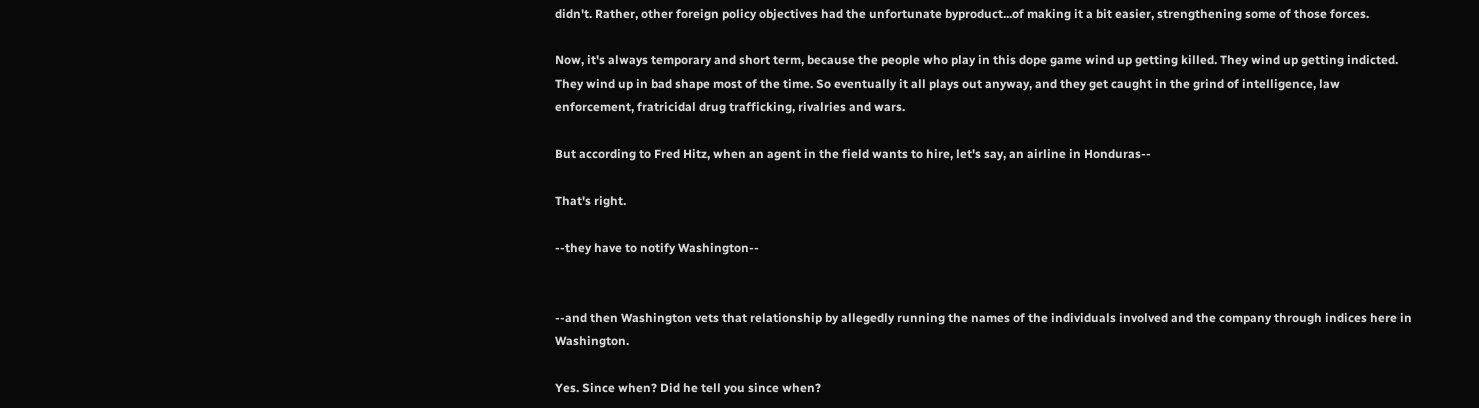didn't. Rather, other foreign policy objectives had the unfortunate byproduct...of making it a bit easier, strengthening some of those forces.

Now, it's always temporary and short term, because the people who play in this dope game wind up getting killed. They wind up getting indicted. They wind up in bad shape most of the time. So eventually it all plays out anyway, and they get caught in the grind of intelligence, law enforcement, fratricidal drug trafficking, rivalries and wars.

But according to Fred Hitz, when an agent in the field wants to hire, let's say, an airline in Honduras--

That's right.

--they have to notify Washington--


--and then Washington vets that relationship by allegedly running the names of the individuals involved and the company through indices here in Washington.

Yes. Since when? Did he tell you since when?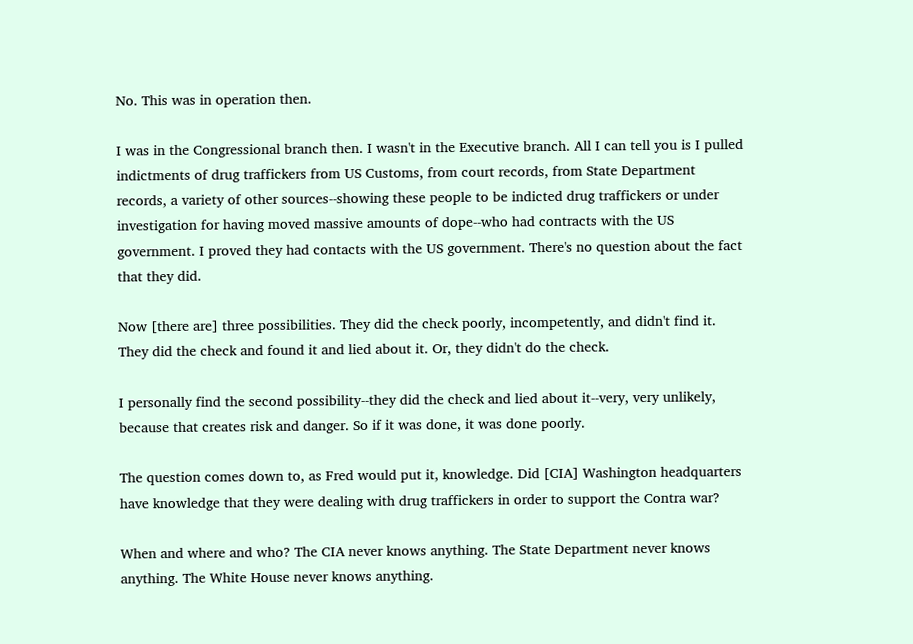No. This was in operation then.

I was in the Congressional branch then. I wasn't in the Executive branch. All I can tell you is I pulled indictments of drug traffickers from US Customs, from court records, from State Department records, a variety of other sources--showing these people to be indicted drug traffickers or under investigation for having moved massive amounts of dope--who had contracts with the US government. I proved they had contacts with the US government. There's no question about the fact that they did.

Now [there are] three possibilities. They did the check poorly, incompetently, and didn't find it. They did the check and found it and lied about it. Or, they didn't do the check.

I personally find the second possibility--they did the check and lied about it--very, very unlikely, because that creates risk and danger. So if it was done, it was done poorly.

The question comes down to, as Fred would put it, knowledge. Did [CIA] Washington headquarters have knowledge that they were dealing with drug traffickers in order to support the Contra war?

When and where and who? The CIA never knows anything. The State Department never knows anything. The White House never knows anything.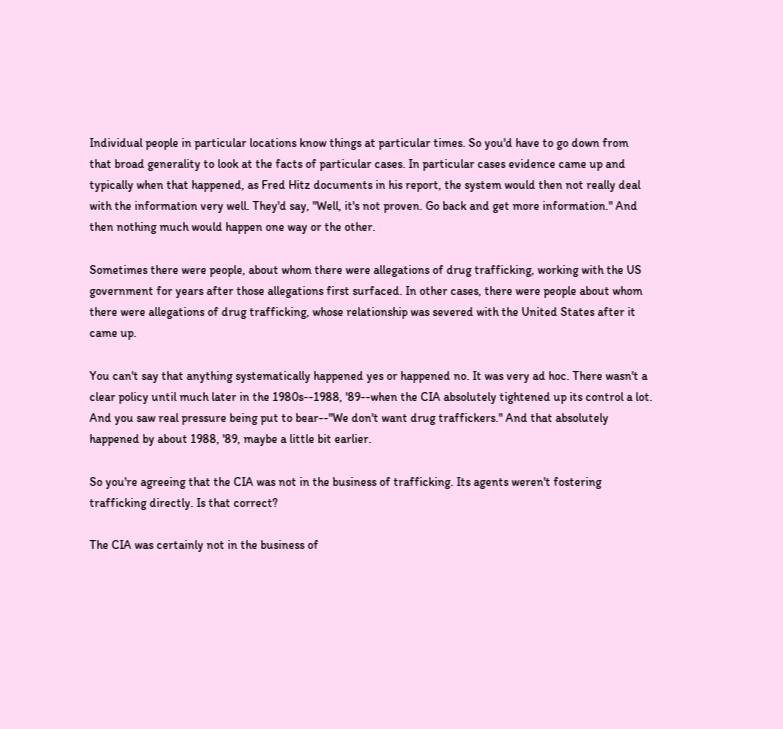Individual people in particular locations know things at particular times. So you'd have to go down from that broad generality to look at the facts of particular cases. In particular cases evidence came up and typically when that happened, as Fred Hitz documents in his report, the system would then not really deal with the information very well. They'd say, "Well, it's not proven. Go back and get more information." And then nothing much would happen one way or the other.

Sometimes there were people, about whom there were allegations of drug trafficking, working with the US government for years after those allegations first surfaced. In other cases, there were people about whom there were allegations of drug trafficking, whose relationship was severed with the United States after it came up.

You can't say that anything systematically happened yes or happened no. It was very ad hoc. There wasn't a clear policy until much later in the 1980s--1988, '89--when the CIA absolutely tightened up its control a lot. And you saw real pressure being put to bear--"We don't want drug traffickers." And that absolutely happened by about 1988, '89, maybe a little bit earlier.

So you're agreeing that the CIA was not in the business of trafficking. Its agents weren't fostering trafficking directly. Is that correct?

The CIA was certainly not in the business of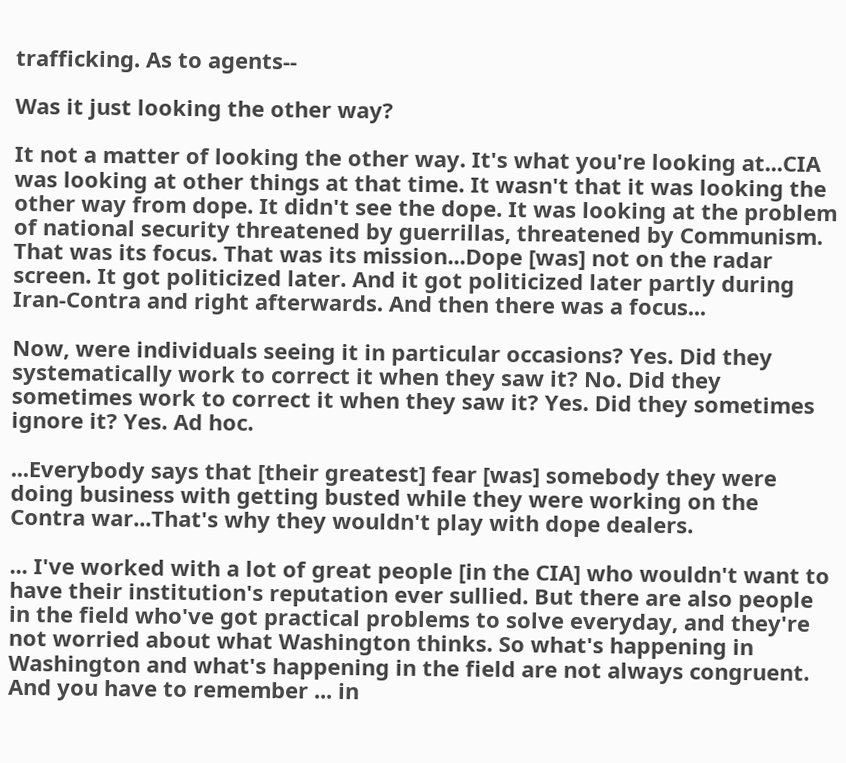trafficking. As to agents--

Was it just looking the other way?

It not a matter of looking the other way. It's what you're looking at...CIA was looking at other things at that time. It wasn't that it was looking the other way from dope. It didn't see the dope. It was looking at the problem of national security threatened by guerrillas, threatened by Communism. That was its focus. That was its mission...Dope [was] not on the radar screen. It got politicized later. And it got politicized later partly during Iran-Contra and right afterwards. And then there was a focus...

Now, were individuals seeing it in particular occasions? Yes. Did they systematically work to correct it when they saw it? No. Did they sometimes work to correct it when they saw it? Yes. Did they sometimes ignore it? Yes. Ad hoc.

...Everybody says that [their greatest] fear [was] somebody they were doing business with getting busted while they were working on the Contra war...That's why they wouldn't play with dope dealers.

... I've worked with a lot of great people [in the CIA] who wouldn't want to have their institution's reputation ever sullied. But there are also people in the field who've got practical problems to solve everyday, and they're not worried about what Washington thinks. So what's happening in Washington and what's happening in the field are not always congruent. And you have to remember ... in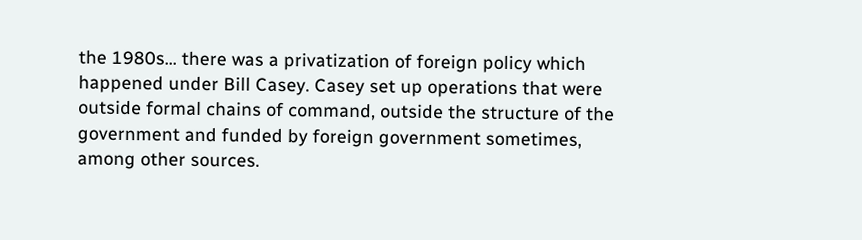the 1980s... there was a privatization of foreign policy which happened under Bill Casey. Casey set up operations that were outside formal chains of command, outside the structure of the government and funded by foreign government sometimes, among other sources.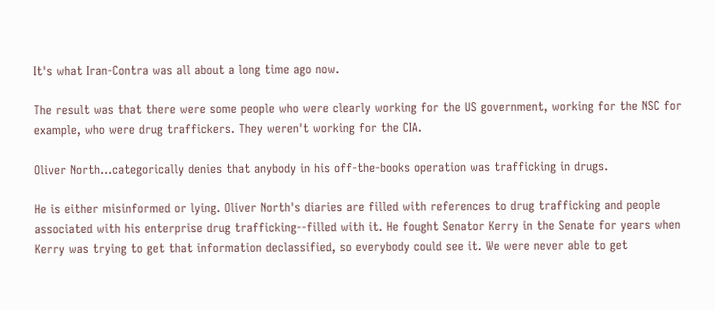It's what Iran-Contra was all about a long time ago now.

The result was that there were some people who were clearly working for the US government, working for the NSC for example, who were drug traffickers. They weren't working for the CIA.

Oliver North...categorically denies that anybody in his off-the-books operation was trafficking in drugs.

He is either misinformed or lying. Oliver North's diaries are filled with references to drug trafficking and people associated with his enterprise drug trafficking--filled with it. He fought Senator Kerry in the Senate for years when Kerry was trying to get that information declassified, so everybody could see it. We were never able to get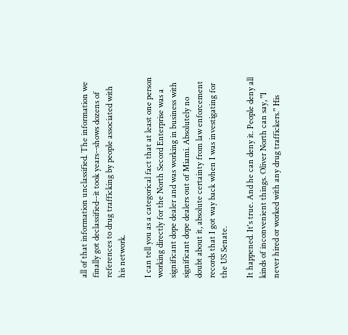all of that information unclassified. The information we finally got declassified--it took years--shows dozens of references to drug trafficking by people associated with his network.

I can tell you as a categorical fact that at least one person working directly for the North Secord Enterprise was a significant dope dealer and was working in business with significant dope dealers out of Miami. Absolutely no doubt about it, absolute certainty from law enforcement records that I got way back when I was investigating for the US Senate.

It happened. It's true. And he can deny it. People deny all kinds of inconvenient things. Oliver North can say, "I never hired or worked with any drug traffickers." His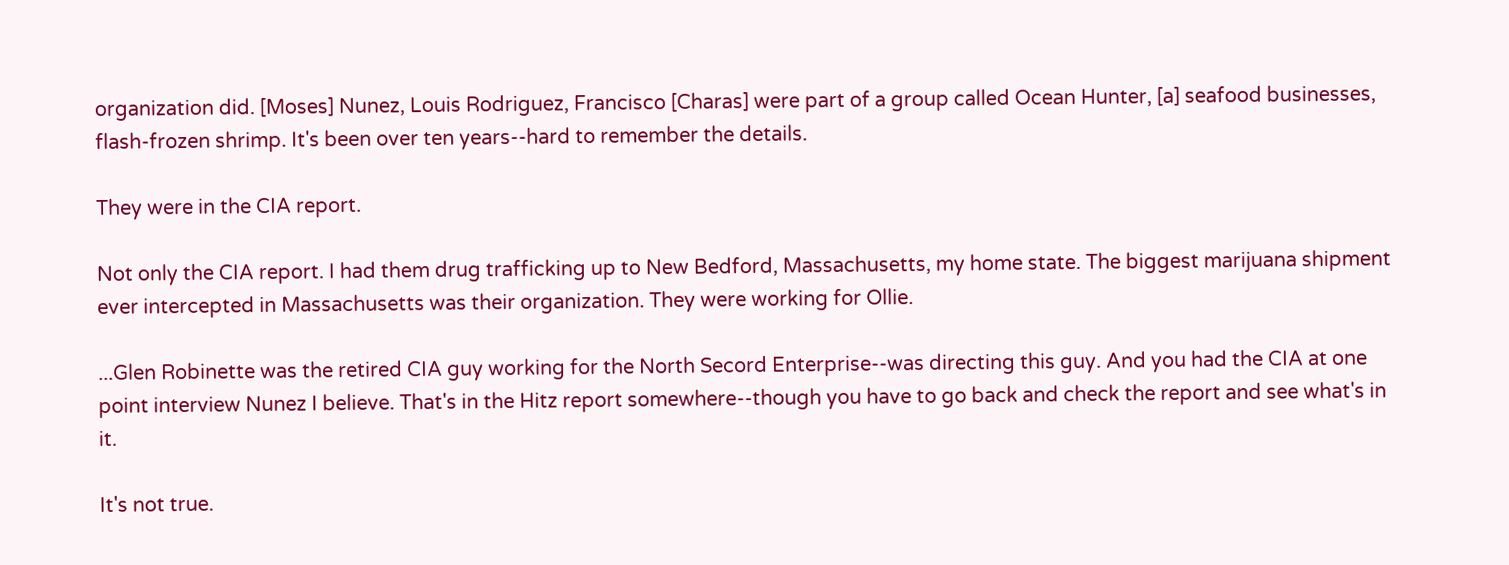organization did. [Moses] Nunez, Louis Rodriguez, Francisco [Charas] were part of a group called Ocean Hunter, [a] seafood businesses, flash-frozen shrimp. It's been over ten years--hard to remember the details.

They were in the CIA report.

Not only the CIA report. I had them drug trafficking up to New Bedford, Massachusetts, my home state. The biggest marijuana shipment ever intercepted in Massachusetts was their organization. They were working for Ollie.

...Glen Robinette was the retired CIA guy working for the North Secord Enterprise--was directing this guy. And you had the CIA at one point interview Nunez I believe. That's in the Hitz report somewhere--though you have to go back and check the report and see what's in it.

It's not true.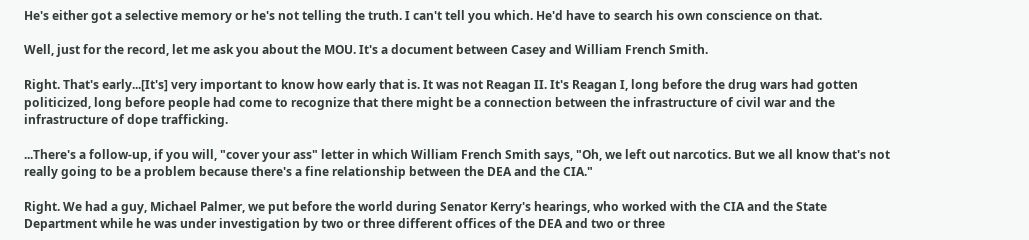He's either got a selective memory or he's not telling the truth. I can't tell you which. He'd have to search his own conscience on that.

Well, just for the record, let me ask you about the MOU. It's a document between Casey and William French Smith.

Right. That's early...[It's] very important to know how early that is. It was not Reagan II. It's Reagan I, long before the drug wars had gotten politicized, long before people had come to recognize that there might be a connection between the infrastructure of civil war and the infrastructure of dope trafficking.

...There's a follow-up, if you will, "cover your ass" letter in which William French Smith says, "Oh, we left out narcotics. But we all know that's not really going to be a problem because there's a fine relationship between the DEA and the CIA."

Right. We had a guy, Michael Palmer, we put before the world during Senator Kerry's hearings, who worked with the CIA and the State Department while he was under investigation by two or three different offices of the DEA and two or three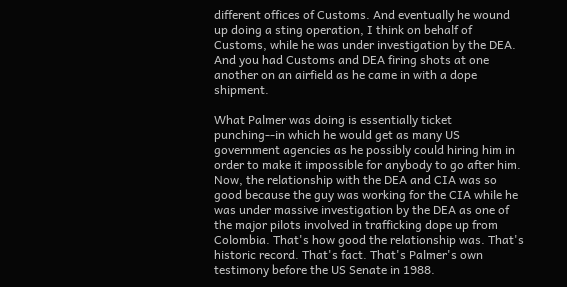different offices of Customs. And eventually he wound up doing a sting operation, I think on behalf of Customs, while he was under investigation by the DEA. And you had Customs and DEA firing shots at one another on an airfield as he came in with a dope shipment.

What Palmer was doing is essentially ticket punching--in which he would get as many US government agencies as he possibly could hiring him in order to make it impossible for anybody to go after him. Now, the relationship with the DEA and CIA was so good because the guy was working for the CIA while he was under massive investigation by the DEA as one of the major pilots involved in trafficking dope up from Colombia. That's how good the relationship was. That's historic record. That's fact. That's Palmer's own testimony before the US Senate in 1988.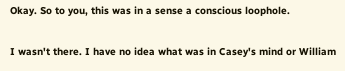Okay. So to you, this was in a sense a conscious loophole.

I wasn't there. I have no idea what was in Casey's mind or William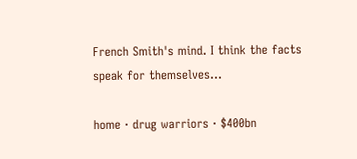French Smith's mind. I think the facts speak for themselves...

home · drug warriors · $400bn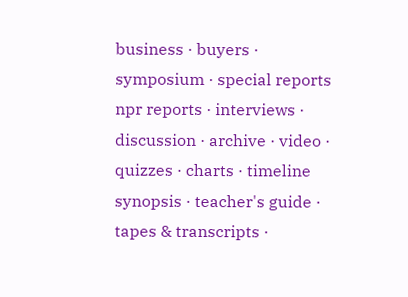business · buyers · symposium · special reports
npr reports · interviews · discussion · archive · video · quizzes · charts · timeline
synopsis · teacher's guide · tapes & transcripts ·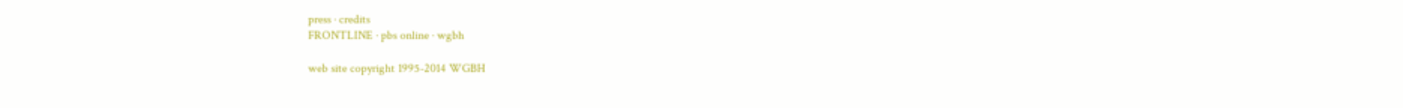press · credits
FRONTLINE · pbs online · wgbh

web site copyright 1995-2014 WGBH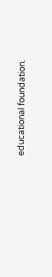educational foundation.